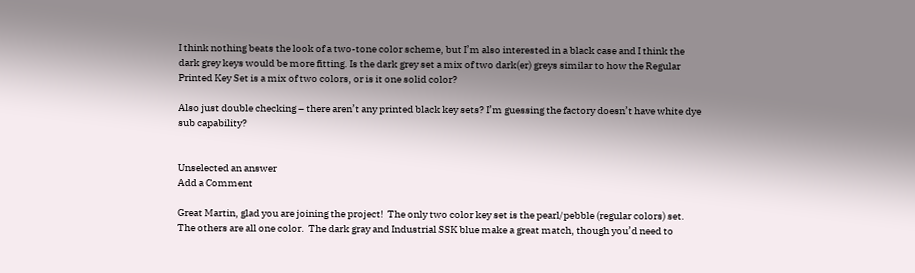I think nothing beats the look of a two-tone color scheme, but I’m also interested in a black case and I think the dark grey keys would be more fitting. Is the dark grey set a mix of two dark(er) greys similar to how the Regular Printed Key Set is a mix of two colors, or is it one solid color?

Also just double checking – there aren’t any printed black key sets? I’m guessing the factory doesn’t have white dye sub capability?


Unselected an answer
Add a Comment

Great Martin, glad you are joining the project!  The only two color key set is the pearl/pebble (regular colors) set.  The others are all one color.  The dark gray and Industrial SSK blue make a great match, though you’d need to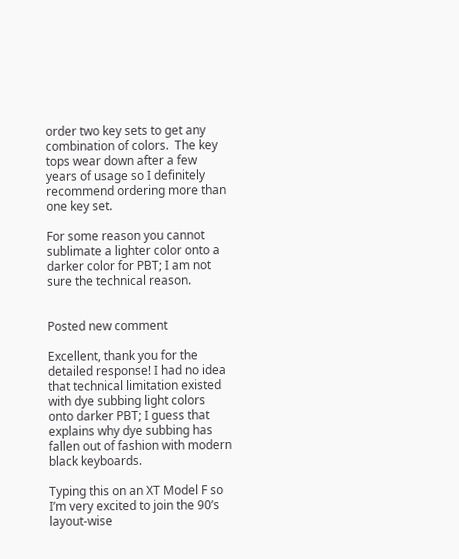order two key sets to get any combination of colors.  The key tops wear down after a few years of usage so I definitely recommend ordering more than one key set.

For some reason you cannot sublimate a lighter color onto a darker color for PBT; I am not sure the technical reason.


Posted new comment

Excellent, thank you for the detailed response! I had no idea that technical limitation existed with dye subbing light colors onto darker PBT; I guess that explains why dye subbing has fallen out of fashion with modern black keyboards.

Typing this on an XT Model F so I’m very excited to join the 90’s layout-wise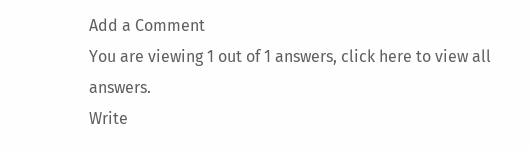Add a Comment
You are viewing 1 out of 1 answers, click here to view all answers.
Write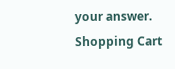your answer.
Shopping Cart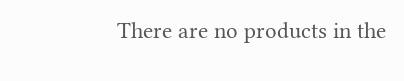There are no products in the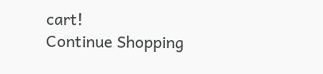cart!
Continue Shopping